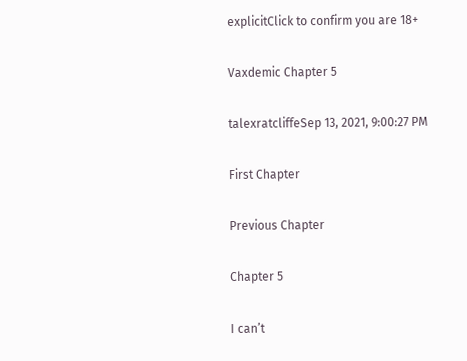explicitClick to confirm you are 18+

Vaxdemic Chapter 5

talexratcliffeSep 13, 2021, 9:00:27 PM

First Chapter

Previous Chapter

Chapter 5

I can’t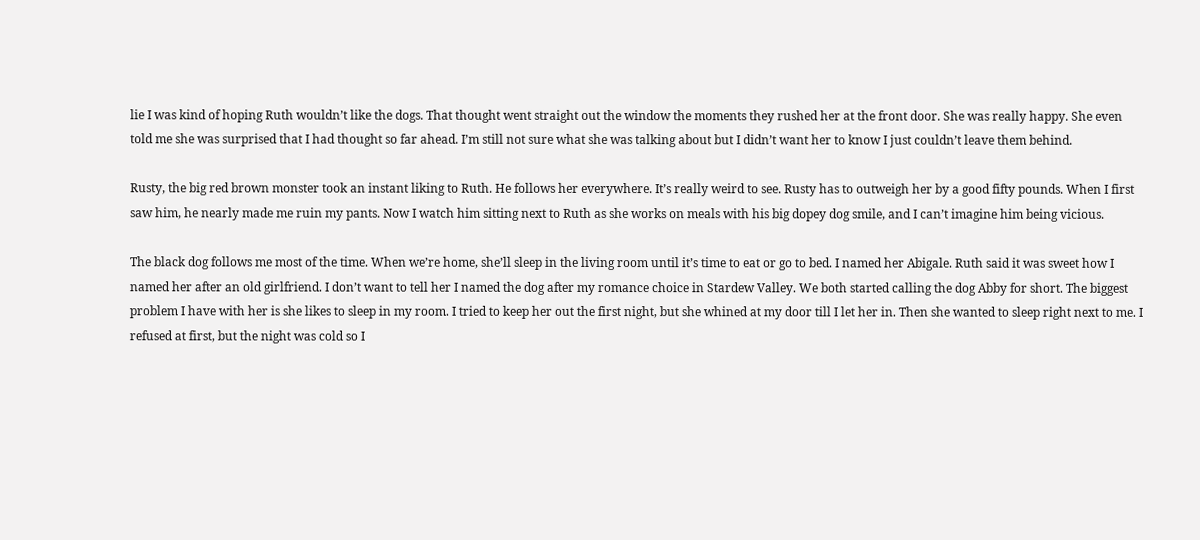lie I was kind of hoping Ruth wouldn’t like the dogs. That thought went straight out the window the moments they rushed her at the front door. She was really happy. She even told me she was surprised that I had thought so far ahead. I’m still not sure what she was talking about but I didn’t want her to know I just couldn’t leave them behind.

Rusty, the big red brown monster took an instant liking to Ruth. He follows her everywhere. It’s really weird to see. Rusty has to outweigh her by a good fifty pounds. When I first saw him, he nearly made me ruin my pants. Now I watch him sitting next to Ruth as she works on meals with his big dopey dog smile, and I can’t imagine him being vicious.

The black dog follows me most of the time. When we’re home, she’ll sleep in the living room until it’s time to eat or go to bed. I named her Abigale. Ruth said it was sweet how I named her after an old girlfriend. I don’t want to tell her I named the dog after my romance choice in Stardew Valley. We both started calling the dog Abby for short. The biggest problem I have with her is she likes to sleep in my room. I tried to keep her out the first night, but she whined at my door till I let her in. Then she wanted to sleep right next to me. I refused at first, but the night was cold so I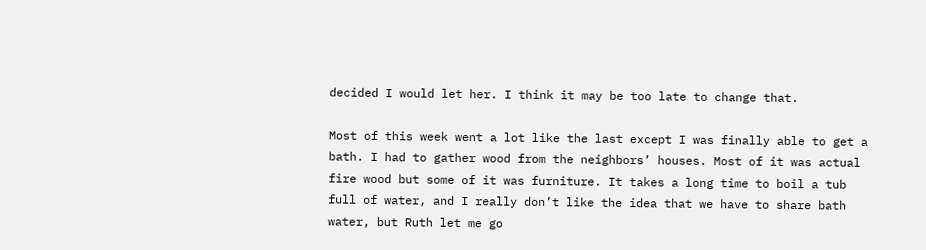decided I would let her. I think it may be too late to change that.

Most of this week went a lot like the last except I was finally able to get a bath. I had to gather wood from the neighbors’ houses. Most of it was actual fire wood but some of it was furniture. It takes a long time to boil a tub full of water, and I really don’t like the idea that we have to share bath water, but Ruth let me go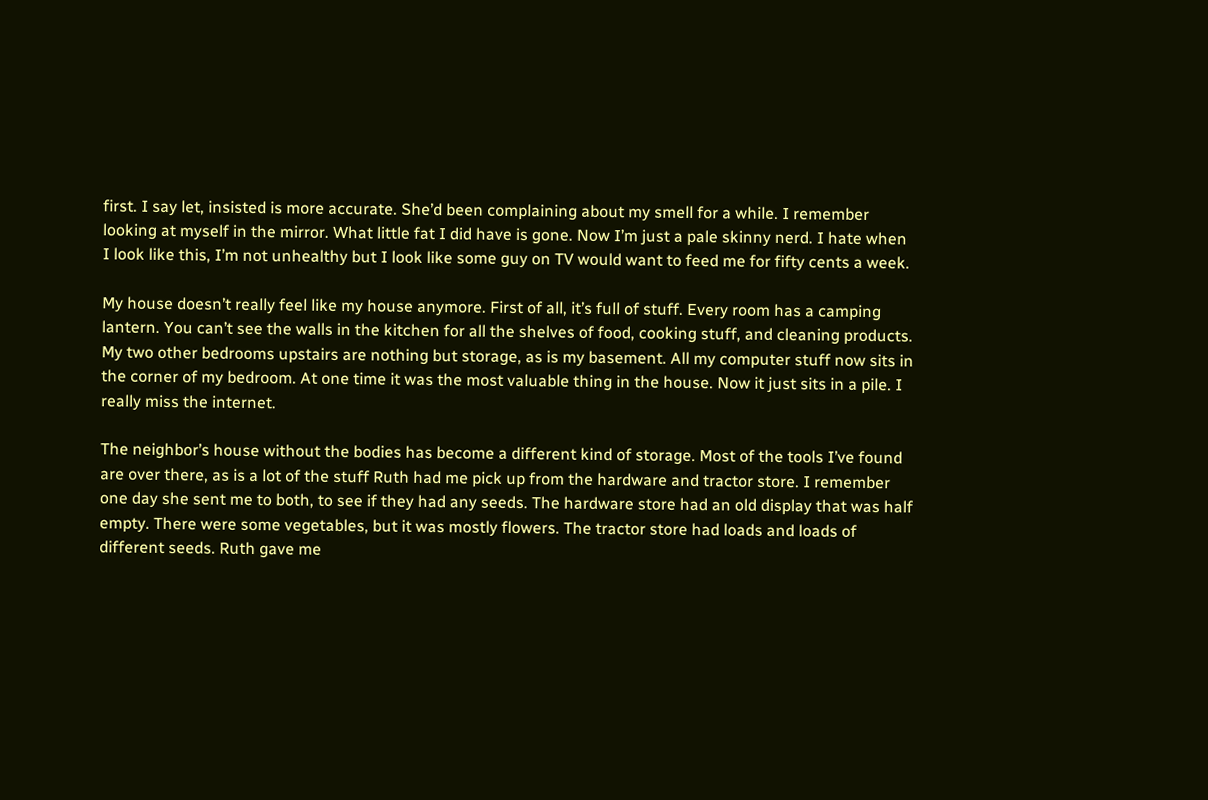first. I say let, insisted is more accurate. She’d been complaining about my smell for a while. I remember looking at myself in the mirror. What little fat I did have is gone. Now I’m just a pale skinny nerd. I hate when I look like this, I’m not unhealthy but I look like some guy on TV would want to feed me for fifty cents a week.

My house doesn’t really feel like my house anymore. First of all, it’s full of stuff. Every room has a camping lantern. You can’t see the walls in the kitchen for all the shelves of food, cooking stuff, and cleaning products. My two other bedrooms upstairs are nothing but storage, as is my basement. All my computer stuff now sits in the corner of my bedroom. At one time it was the most valuable thing in the house. Now it just sits in a pile. I really miss the internet.

The neighbor’s house without the bodies has become a different kind of storage. Most of the tools I’ve found are over there, as is a lot of the stuff Ruth had me pick up from the hardware and tractor store. I remember one day she sent me to both, to see if they had any seeds. The hardware store had an old display that was half empty. There were some vegetables, but it was mostly flowers. The tractor store had loads and loads of different seeds. Ruth gave me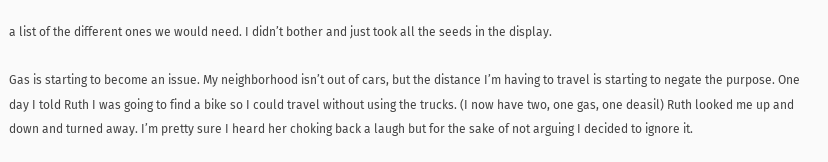a list of the different ones we would need. I didn’t bother and just took all the seeds in the display.

Gas is starting to become an issue. My neighborhood isn’t out of cars, but the distance I’m having to travel is starting to negate the purpose. One day I told Ruth I was going to find a bike so I could travel without using the trucks. (I now have two, one gas, one deasil) Ruth looked me up and down and turned away. I’m pretty sure I heard her choking back a laugh but for the sake of not arguing I decided to ignore it.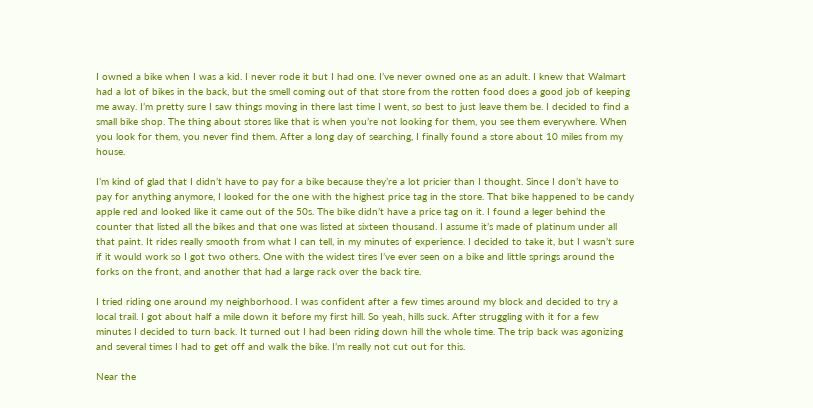I owned a bike when I was a kid. I never rode it but I had one. I’ve never owned one as an adult. I knew that Walmart had a lot of bikes in the back, but the smell coming out of that store from the rotten food does a good job of keeping me away. I’m pretty sure I saw things moving in there last time I went, so best to just leave them be. I decided to find a small bike shop. The thing about stores like that is when you’re not looking for them, you see them everywhere. When you look for them, you never find them. After a long day of searching, I finally found a store about 10 miles from my house.

I’m kind of glad that I didn’t have to pay for a bike because they’re a lot pricier than I thought. Since I don’t have to pay for anything anymore, I looked for the one with the highest price tag in the store. That bike happened to be candy apple red and looked like it came out of the 50s. The bike didn’t have a price tag on it. I found a leger behind the counter that listed all the bikes and that one was listed at sixteen thousand. I assume it’s made of platinum under all that paint. It rides really smooth from what I can tell, in my minutes of experience. I decided to take it, but I wasn’t sure if it would work so I got two others. One with the widest tires I’ve ever seen on a bike and little springs around the forks on the front, and another that had a large rack over the back tire.

I tried riding one around my neighborhood. I was confident after a few times around my block and decided to try a local trail. I got about half a mile down it before my first hill. So yeah, hills suck. After struggling with it for a few minutes I decided to turn back. It turned out I had been riding down hill the whole time. The trip back was agonizing and several times I had to get off and walk the bike. I’m really not cut out for this.

Near the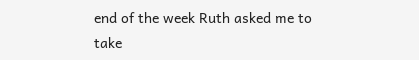end of the week Ruth asked me to take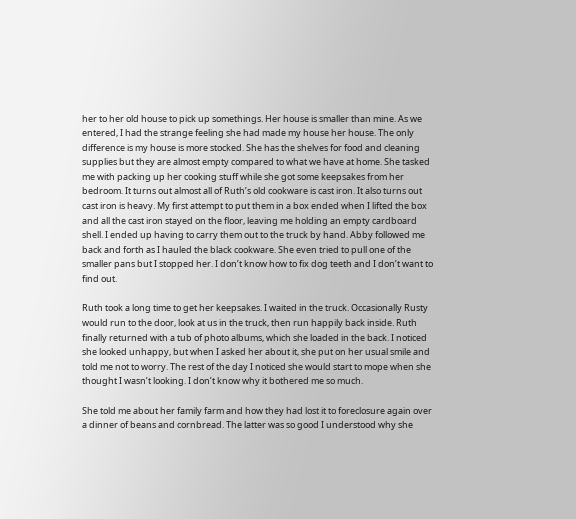her to her old house to pick up somethings. Her house is smaller than mine. As we entered, I had the strange feeling she had made my house her house. The only difference is my house is more stocked. She has the shelves for food and cleaning supplies but they are almost empty compared to what we have at home. She tasked me with packing up her cooking stuff while she got some keepsakes from her bedroom. It turns out almost all of Ruth’s old cookware is cast iron. It also turns out cast iron is heavy. My first attempt to put them in a box ended when I lifted the box and all the cast iron stayed on the floor, leaving me holding an empty cardboard shell. I ended up having to carry them out to the truck by hand. Abby followed me back and forth as I hauled the black cookware. She even tried to pull one of the smaller pans but I stopped her. I don’t know how to fix dog teeth and I don’t want to find out.

Ruth took a long time to get her keepsakes. I waited in the truck. Occasionally Rusty would run to the door, look at us in the truck, then run happily back inside. Ruth finally returned with a tub of photo albums, which she loaded in the back. I noticed she looked unhappy, but when I asked her about it, she put on her usual smile and told me not to worry. The rest of the day I noticed she would start to mope when she thought I wasn’t looking. I don’t know why it bothered me so much.

She told me about her family farm and how they had lost it to foreclosure again over a dinner of beans and cornbread. The latter was so good I understood why she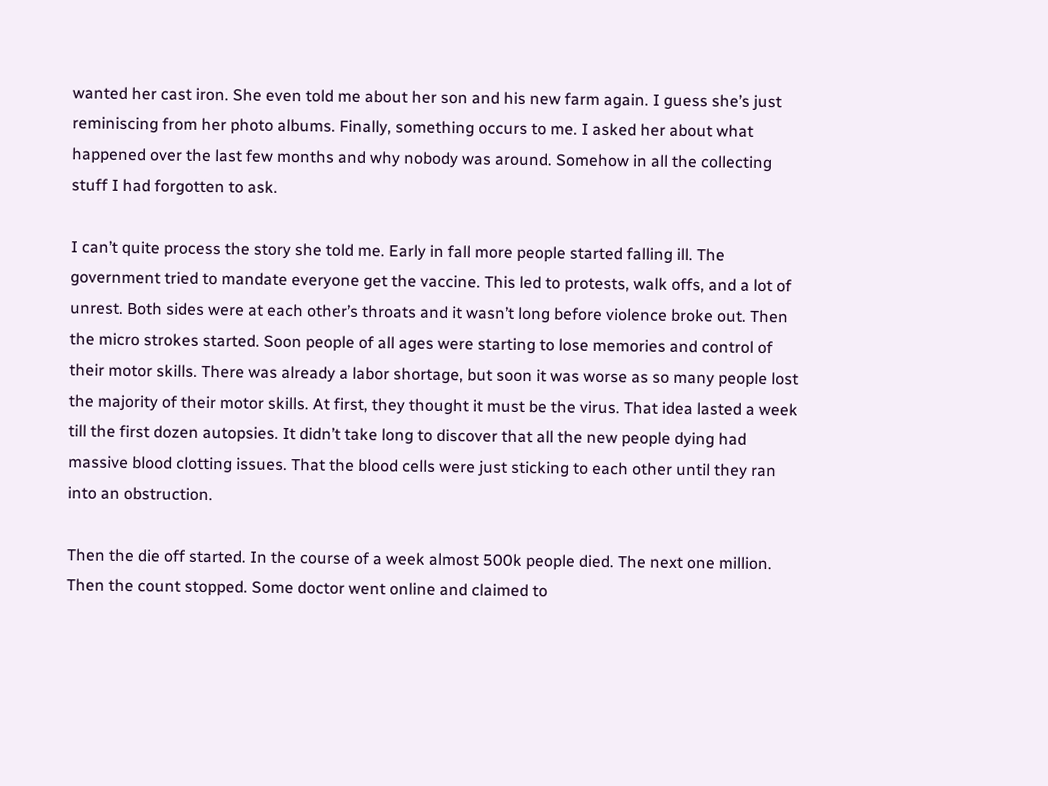wanted her cast iron. She even told me about her son and his new farm again. I guess she’s just reminiscing from her photo albums. Finally, something occurs to me. I asked her about what happened over the last few months and why nobody was around. Somehow in all the collecting stuff I had forgotten to ask.

I can’t quite process the story she told me. Early in fall more people started falling ill. The government tried to mandate everyone get the vaccine. This led to protests, walk offs, and a lot of unrest. Both sides were at each other’s throats and it wasn’t long before violence broke out. Then the micro strokes started. Soon people of all ages were starting to lose memories and control of their motor skills. There was already a labor shortage, but soon it was worse as so many people lost the majority of their motor skills. At first, they thought it must be the virus. That idea lasted a week till the first dozen autopsies. It didn’t take long to discover that all the new people dying had massive blood clotting issues. That the blood cells were just sticking to each other until they ran into an obstruction.

Then the die off started. In the course of a week almost 500k people died. The next one million. Then the count stopped. Some doctor went online and claimed to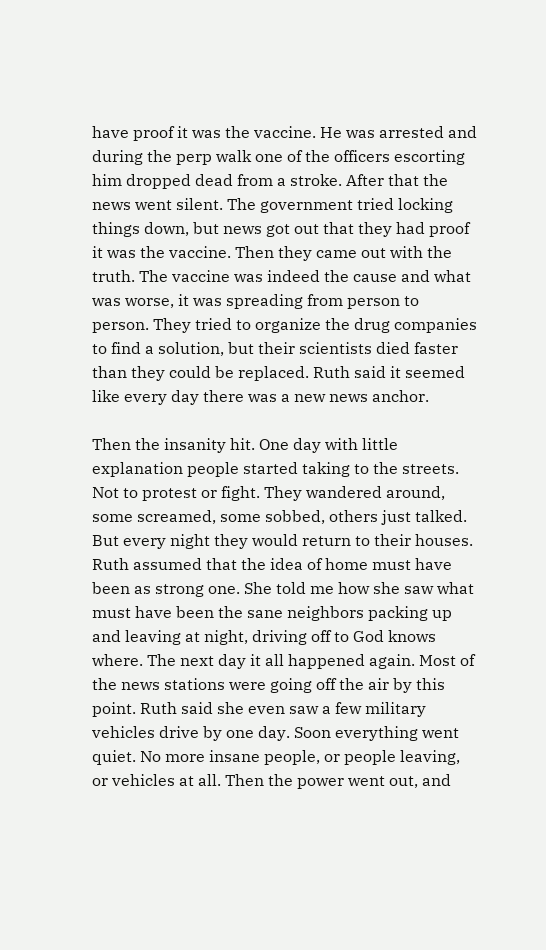have proof it was the vaccine. He was arrested and during the perp walk one of the officers escorting him dropped dead from a stroke. After that the news went silent. The government tried locking things down, but news got out that they had proof it was the vaccine. Then they came out with the truth. The vaccine was indeed the cause and what was worse, it was spreading from person to person. They tried to organize the drug companies to find a solution, but their scientists died faster than they could be replaced. Ruth said it seemed like every day there was a new news anchor.

Then the insanity hit. One day with little explanation people started taking to the streets. Not to protest or fight. They wandered around, some screamed, some sobbed, others just talked. But every night they would return to their houses. Ruth assumed that the idea of home must have been as strong one. She told me how she saw what must have been the sane neighbors packing up and leaving at night, driving off to God knows where. The next day it all happened again. Most of the news stations were going off the air by this point. Ruth said she even saw a few military vehicles drive by one day. Soon everything went quiet. No more insane people, or people leaving, or vehicles at all. Then the power went out, and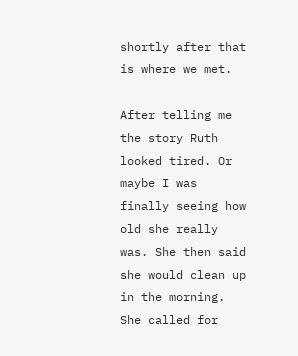shortly after that is where we met.

After telling me the story Ruth looked tired. Or maybe I was finally seeing how old she really was. She then said she would clean up in the morning. She called for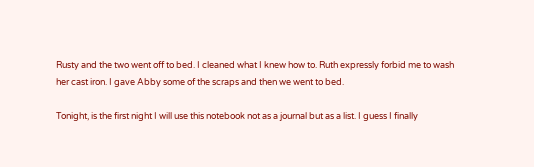Rusty and the two went off to bed. I cleaned what I knew how to. Ruth expressly forbid me to wash her cast iron. I gave Abby some of the scraps and then we went to bed.

Tonight, is the first night I will use this notebook not as a journal but as a list. I guess I finally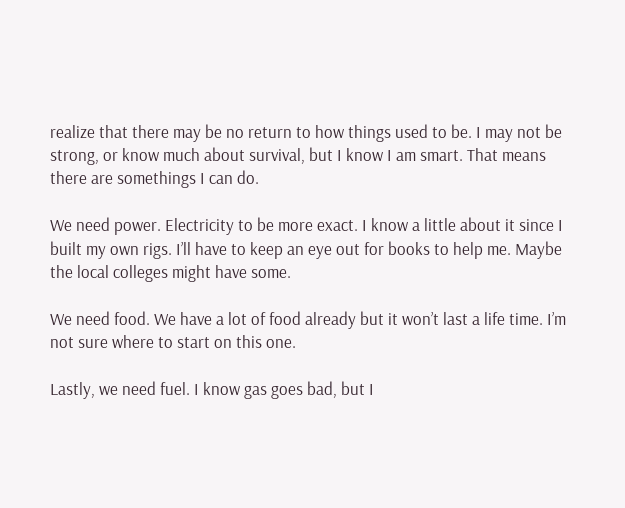realize that there may be no return to how things used to be. I may not be strong, or know much about survival, but I know I am smart. That means there are somethings I can do.

We need power. Electricity to be more exact. I know a little about it since I built my own rigs. I’ll have to keep an eye out for books to help me. Maybe the local colleges might have some.

We need food. We have a lot of food already but it won’t last a life time. I’m not sure where to start on this one.

Lastly, we need fuel. I know gas goes bad, but I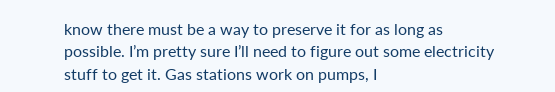know there must be a way to preserve it for as long as possible. I’m pretty sure I’ll need to figure out some electricity stuff to get it. Gas stations work on pumps, I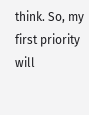think. So, my first priority will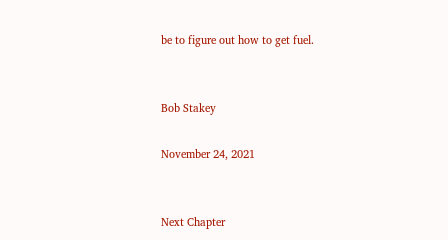be to figure out how to get fuel.


Bob Stakey

November 24, 2021


Next Chapter